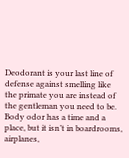Deodorant is your last line of defense against smelling like the primate you are instead of the gentleman you need to be. Body odor has a time and a place, but it isn’t in boardrooms, airplanes,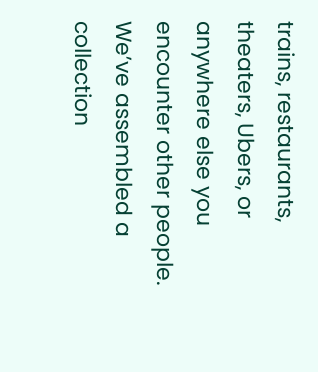trains, restaurants, theaters, Ubers, or anywhere else you encounter other people. We’ve assembled a collection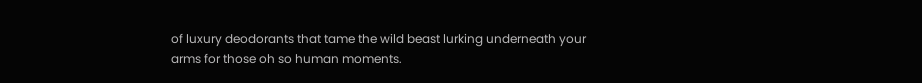of luxury deodorants that tame the wild beast lurking underneath your arms for those oh so human moments.